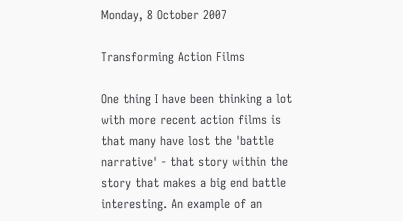Monday, 8 October 2007

Transforming Action Films

One thing I have been thinking a lot with more recent action films is that many have lost the 'battle narrative' - that story within the story that makes a big end battle interesting. An example of an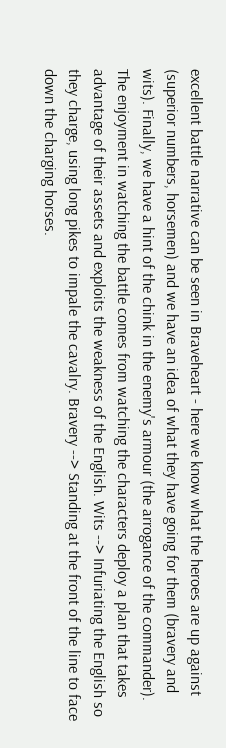excellent battle narrative can be seen in Braveheart - here we know what the heroes are up against (superior numbers, horsemen) and we have an idea of what they have going for them (bravery and wits). Finally, we have a hint of the chink in the enemy's armour (the arrogance of the commander). The enjoyment in watching the battle comes from watching the characters deploy a plan that takes advantage of their assets and exploits the weakness of the English. Wits --> Infuriating the English so they charge, using long pikes to impale the cavalry. Bravery --> Standing at the front of the line to face down the charging horses.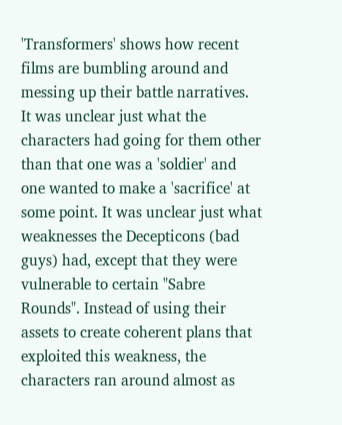'Transformers' shows how recent films are bumbling around and messing up their battle narratives. It was unclear just what the characters had going for them other than that one was a 'soldier' and one wanted to make a 'sacrifice' at some point. It was unclear just what weaknesses the Decepticons (bad guys) had, except that they were vulnerable to certain "Sabre Rounds". Instead of using their assets to create coherent plans that exploited this weakness, the characters ran around almost as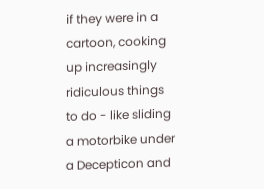if they were in a cartoon, cooking up increasingly ridiculous things to do - like sliding a motorbike under a Decepticon and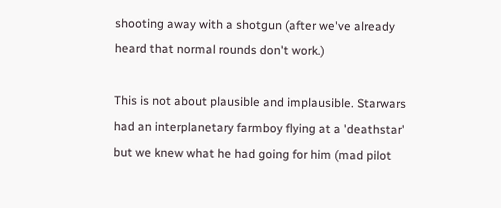shooting away with a shotgun (after we've already heard that normal rounds don't work.)

This is not about plausible and implausible. Starwars had an interplanetary farmboy flying at a 'deathstar' but we knew what he had going for him (mad pilot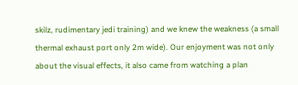skilz, rudimentary jedi training) and we knew the weakness (a small thermal exhaust port only 2m wide). Our enjoyment was not only about the visual effects, it also came from watching a plan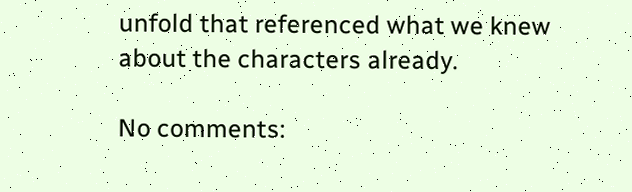unfold that referenced what we knew about the characters already.

No comments: